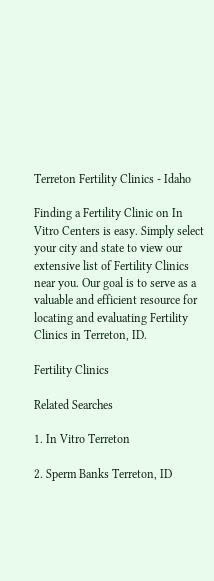Terreton Fertility Clinics - Idaho

Finding a Fertility Clinic on In Vitro Centers is easy. Simply select your city and state to view our extensive list of Fertility Clinics near you. Our goal is to serve as a valuable and efficient resource for locating and evaluating Fertility Clinics in Terreton, ID.

Fertility Clinics

Related Searches

1. In Vitro Terreton

2. Sperm Banks Terreton, ID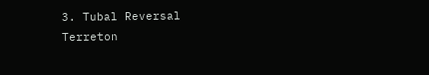3. Tubal Reversal Terreton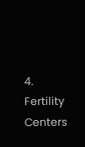4. Fertility Centers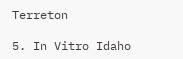Terreton

5. In Vitro Idaho